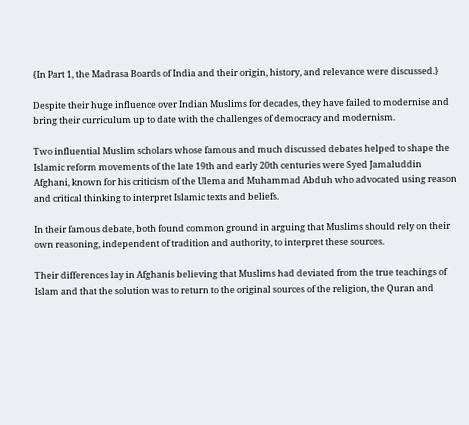{In Part 1, the Madrasa Boards of India and their origin, history, and relevance were discussed.}

Despite their huge influence over Indian Muslims for decades, they have failed to modernise and bring their curriculum up to date with the challenges of democracy and modernism.

Two influential Muslim scholars whose famous and much discussed debates helped to shape the Islamic reform movements of the late 19th and early 20th centuries were Syed Jamaluddin Afghani, known for his criticism of the Ulema and Muhammad Abduh who advocated using reason and critical thinking to interpret Islamic texts and beliefs.

In their famous debate, both found common ground in arguing that Muslims should rely on their own reasoning, independent of tradition and authority, to interpret these sources.

Their differences lay in Afghanis believing that Muslims had deviated from the true teachings of Islam and that the solution was to return to the original sources of the religion, the Quran and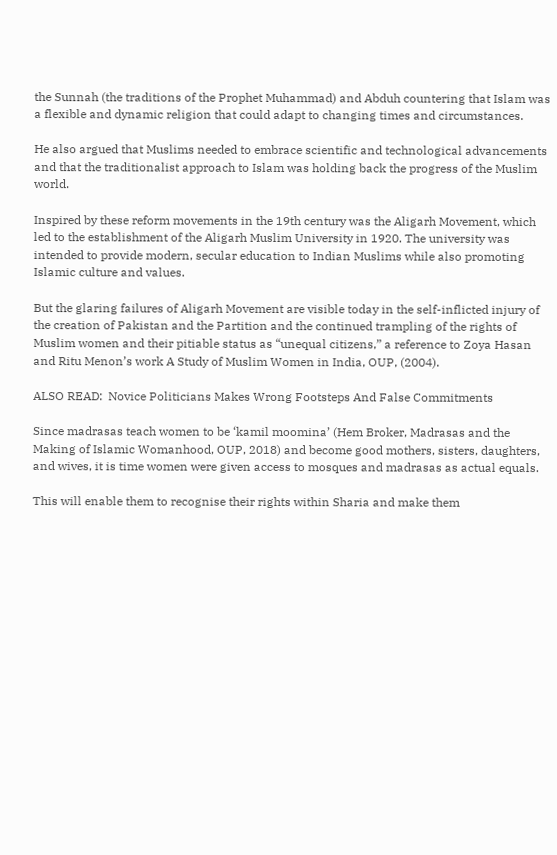the Sunnah (the traditions of the Prophet Muhammad) and Abduh countering that Islam was a flexible and dynamic religion that could adapt to changing times and circumstances.

He also argued that Muslims needed to embrace scientific and technological advancements and that the traditionalist approach to Islam was holding back the progress of the Muslim world.

Inspired by these reform movements in the 19th century was the Aligarh Movement, which led to the establishment of the Aligarh Muslim University in 1920. The university was intended to provide modern, secular education to Indian Muslims while also promoting Islamic culture and values.

But the glaring failures of Aligarh Movement are visible today in the self-inflicted injury of the creation of Pakistan and the Partition and the continued trampling of the rights of Muslim women and their pitiable status as “unequal citizens,” a reference to Zoya Hasan and Ritu Menon’s work A Study of Muslim Women in India, OUP, (2004).

ALSO READ:  Novice Politicians Makes Wrong Footsteps And False Commitments

Since madrasas teach women to be ‘kamil moomina’ (Hem Broker, Madrasas and the Making of Islamic Womanhood, OUP, 2018) and become good mothers, sisters, daughters, and wives, it is time women were given access to mosques and madrasas as actual equals.

This will enable them to recognise their rights within Sharia and make them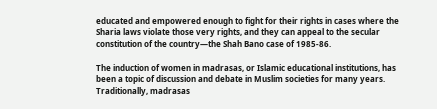educated and empowered enough to fight for their rights in cases where the Sharia laws violate those very rights, and they can appeal to the secular constitution of the country—the Shah Bano case of 1985-86.

The induction of women in madrasas, or Islamic educational institutions, has been a topic of discussion and debate in Muslim societies for many years. Traditionally, madrasas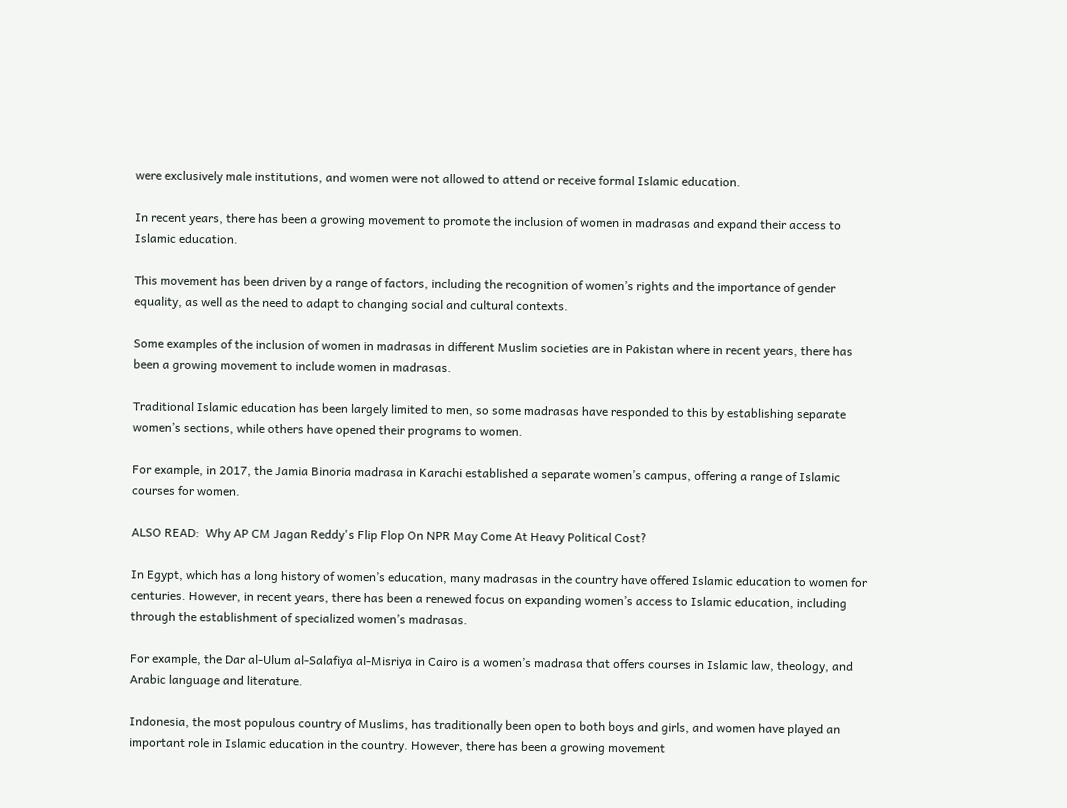were exclusively male institutions, and women were not allowed to attend or receive formal Islamic education.

In recent years, there has been a growing movement to promote the inclusion of women in madrasas and expand their access to Islamic education.

This movement has been driven by a range of factors, including the recognition of women’s rights and the importance of gender equality, as well as the need to adapt to changing social and cultural contexts.

Some examples of the inclusion of women in madrasas in different Muslim societies are in Pakistan where in recent years, there has been a growing movement to include women in madrasas.

Traditional Islamic education has been largely limited to men, so some madrasas have responded to this by establishing separate women’s sections, while others have opened their programs to women.

For example, in 2017, the Jamia Binoria madrasa in Karachi established a separate women’s campus, offering a range of Islamic courses for women.

ALSO READ:  Why AP CM Jagan Reddy's Flip Flop On NPR May Come At Heavy Political Cost?

In Egypt, which has a long history of women’s education, many madrasas in the country have offered Islamic education to women for centuries. However, in recent years, there has been a renewed focus on expanding women’s access to Islamic education, including through the establishment of specialized women’s madrasas.

For example, the Dar al-Ulum al-Salafiya al-Misriya in Cairo is a women’s madrasa that offers courses in Islamic law, theology, and Arabic language and literature.

Indonesia, the most populous country of Muslims, has traditionally been open to both boys and girls, and women have played an important role in Islamic education in the country. However, there has been a growing movement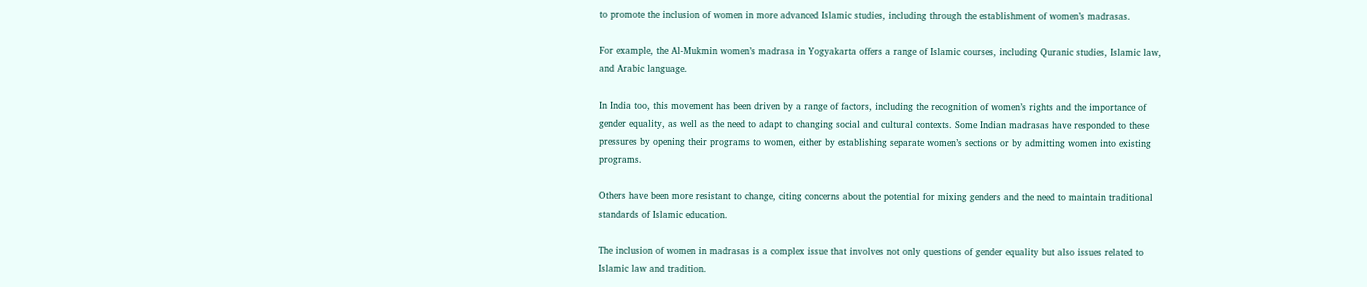to promote the inclusion of women in more advanced Islamic studies, including through the establishment of women’s madrasas.

For example, the Al-Mukmin women’s madrasa in Yogyakarta offers a range of Islamic courses, including Quranic studies, Islamic law, and Arabic language.

In India too, this movement has been driven by a range of factors, including the recognition of women’s rights and the importance of gender equality, as well as the need to adapt to changing social and cultural contexts. Some Indian madrasas have responded to these pressures by opening their programs to women, either by establishing separate women’s sections or by admitting women into existing programs.

Others have been more resistant to change, citing concerns about the potential for mixing genders and the need to maintain traditional standards of Islamic education.

The inclusion of women in madrasas is a complex issue that involves not only questions of gender equality but also issues related to Islamic law and tradition.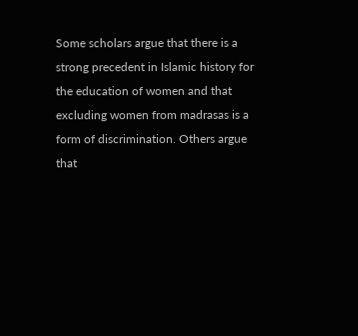Some scholars argue that there is a strong precedent in Islamic history for the education of women and that excluding women from madrasas is a form of discrimination. Others argue that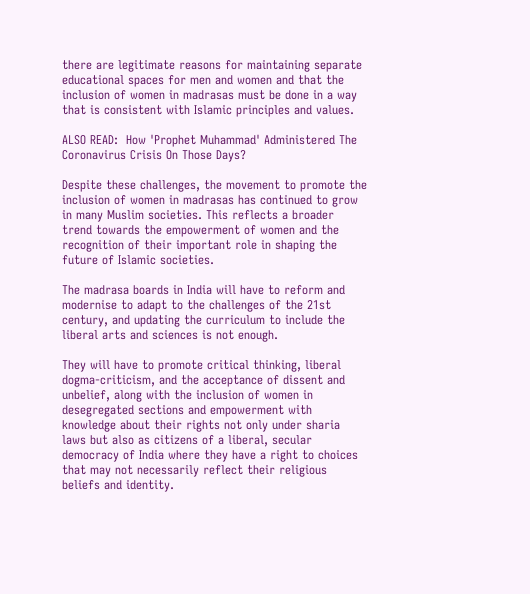there are legitimate reasons for maintaining separate educational spaces for men and women and that the inclusion of women in madrasas must be done in a way that is consistent with Islamic principles and values.

ALSO READ:  How 'Prophet Muhammad' Administered The Coronavirus Crisis On Those Days?

Despite these challenges, the movement to promote the inclusion of women in madrasas has continued to grow in many Muslim societies. This reflects a broader trend towards the empowerment of women and the recognition of their important role in shaping the future of Islamic societies.

The madrasa boards in India will have to reform and modernise to adapt to the challenges of the 21st century, and updating the curriculum to include the liberal arts and sciences is not enough.

They will have to promote critical thinking, liberal dogma-criticism, and the acceptance of dissent and unbelief, along with the inclusion of women in desegregated sections and empowerment with knowledge about their rights not only under sharia laws but also as citizens of a liberal, secular democracy of India where they have a right to choices that may not necessarily reflect their religious beliefs and identity.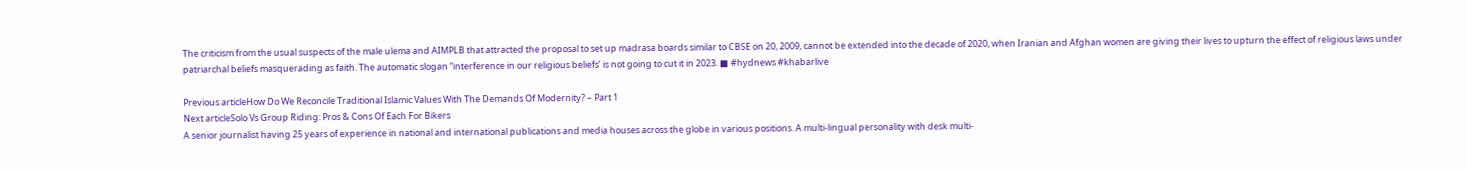The criticism from the usual suspects of the male ulema and AIMPLB that attracted the proposal to set up madrasa boards similar to CBSE on 20, 2009, cannot be extended into the decade of 2020, when Iranian and Afghan women are giving their lives to upturn the effect of religious laws under patriarchal beliefs masquerading as faith. The automatic slogan “interference in our religious beliefs’ is not going to cut it in 2023. ■ #hydnews #khabarlive

Previous articleHow Do We Reconcile Traditional Islamic Values With The Demands Of Modernity? – Part 1
Next articleSolo Vs Group Riding: Pros & Cons Of Each For Bikers
A senior journalist having 25 years of experience in national and international publications and media houses across the globe in various positions. A multi-lingual personality with desk multi-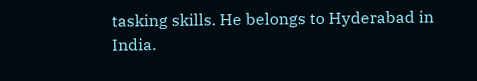tasking skills. He belongs to Hyderabad in India.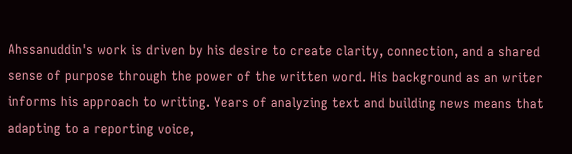Ahssanuddin's work is driven by his desire to create clarity, connection, and a shared sense of purpose through the power of the written word. His background as an writer informs his approach to writing. Years of analyzing text and building news means that adapting to a reporting voice,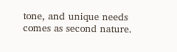tone, and unique needs comes as second nature.